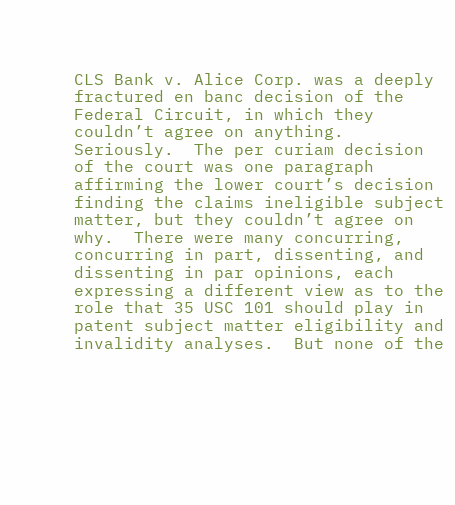CLS Bank v. Alice Corp. was a deeply fractured en banc decision of the Federal Circuit, in which they couldn’t agree on anything.  Seriously.  The per curiam decision of the court was one paragraph affirming the lower court’s decision finding the claims ineligible subject matter, but they couldn’t agree on why.  There were many concurring, concurring in part, dissenting, and dissenting in par opinions, each expressing a different view as to the role that 35 USC 101 should play in patent subject matter eligibility and invalidity analyses.  But none of the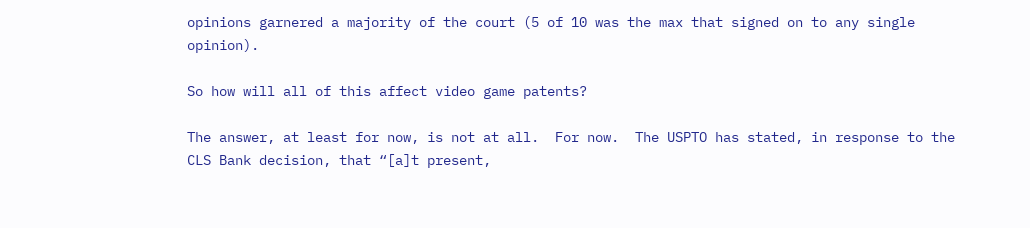opinions garnered a majority of the court (5 of 10 was the max that signed on to any single opinion).

So how will all of this affect video game patents?

The answer, at least for now, is not at all.  For now.  The USPTO has stated, in response to the CLS Bank decision, that “[a]t present,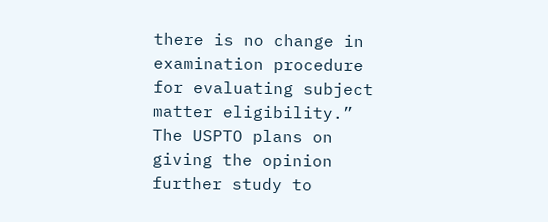there is no change in examination procedure for evaluating subject matter eligibility.”  The USPTO plans on giving the opinion further study to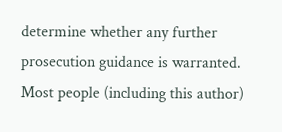determine whether any further prosecution guidance is warranted.
Most people (including this author)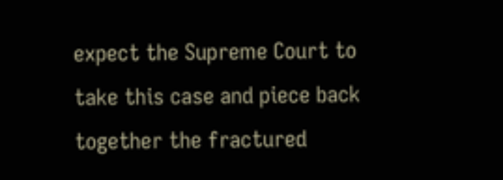expect the Supreme Court to take this case and piece back together the fractured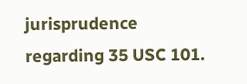jurisprudence regarding 35 USC 101.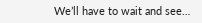We’ll have to wait and see…